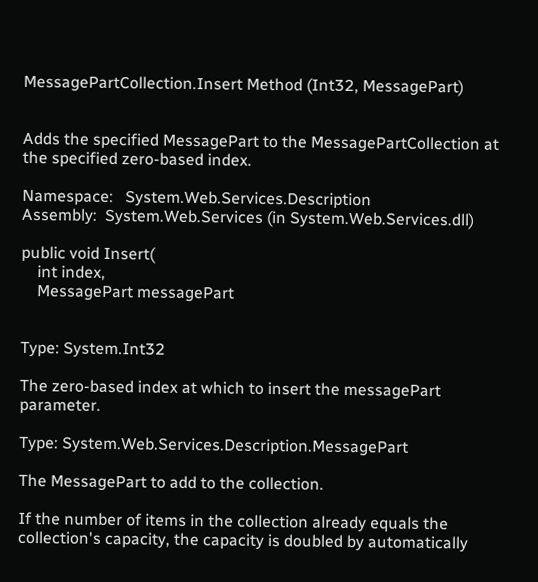MessagePartCollection.Insert Method (Int32, MessagePart)


Adds the specified MessagePart to the MessagePartCollection at the specified zero-based index.

Namespace:   System.Web.Services.Description
Assembly:  System.Web.Services (in System.Web.Services.dll)

public void Insert(
    int index,
    MessagePart messagePart


Type: System.Int32

The zero-based index at which to insert the messagePart parameter.

Type: System.Web.Services.Description.MessagePart

The MessagePart to add to the collection.

If the number of items in the collection already equals the collection's capacity, the capacity is doubled by automatically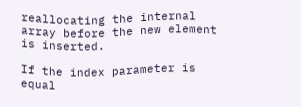reallocating the internal array before the new element is inserted.

If the index parameter is equal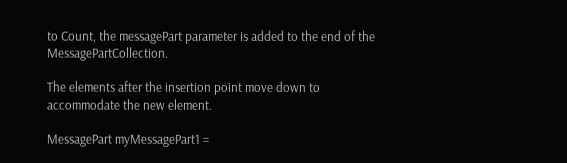to Count, the messagePart parameter is added to the end of the MessagePartCollection.

The elements after the insertion point move down to accommodate the new element.

MessagePart myMessagePart1 =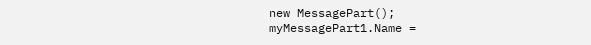new MessagePart();
myMessagePart1.Name =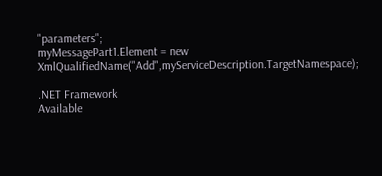"parameters";
myMessagePart1.Element = new XmlQualifiedName("Add",myServiceDescription.TargetNamespace);

.NET Framework
Available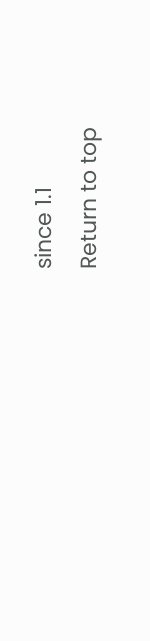since 1.1
Return to top